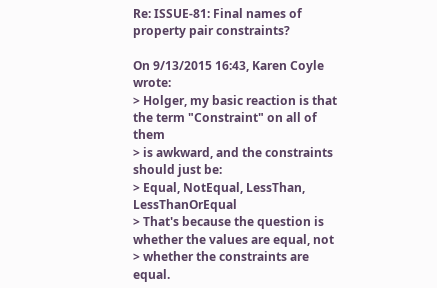Re: ISSUE-81: Final names of property pair constraints?

On 9/13/2015 16:43, Karen Coyle wrote:
> Holger, my basic reaction is that the term "Constraint" on all of them
> is awkward, and the constraints should just be:
> Equal, NotEqual, LessThan, LessThanOrEqual
> That's because the question is whether the values are equal, not
> whether the constraints are equal.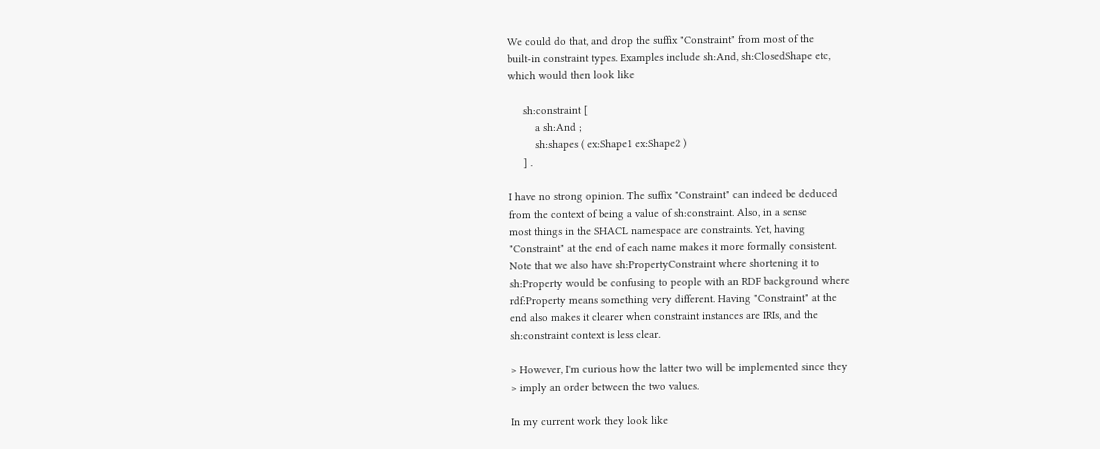We could do that, and drop the suffix "Constraint" from most of the
built-in constraint types. Examples include sh:And, sh:ClosedShape etc,
which would then look like

     sh:constraint [
         a sh:And ;
         sh:shapes ( ex:Shape1 ex:Shape2 )
     ] .

I have no strong opinion. The suffix "Constraint" can indeed be deduced
from the context of being a value of sh:constraint. Also, in a sense
most things in the SHACL namespace are constraints. Yet, having
"Constraint" at the end of each name makes it more formally consistent.
Note that we also have sh:PropertyConstraint where shortening it to
sh:Property would be confusing to people with an RDF background where
rdf:Property means something very different. Having "Constraint" at the
end also makes it clearer when constraint instances are IRIs, and the
sh:constraint context is less clear.

> However, I'm curious how the latter two will be implemented since they
> imply an order between the two values.

In my current work they look like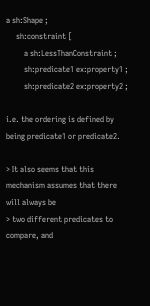a sh:Shape ;
     sh:constraint [
         a sh:LessThanConstraint ;
         sh:predicate1 ex:property1 ;
         sh:predicate2 ex:property2 ;

i.e. the ordering is defined by being predicate1 or predicate2.

> It also seems that this mechanism assumes that there will always be
> two different predicates to compare, and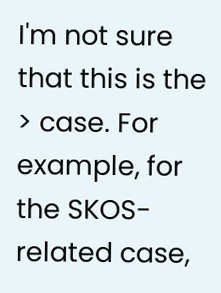I'm not sure that this is the
> case. For example, for the SKOS-related case,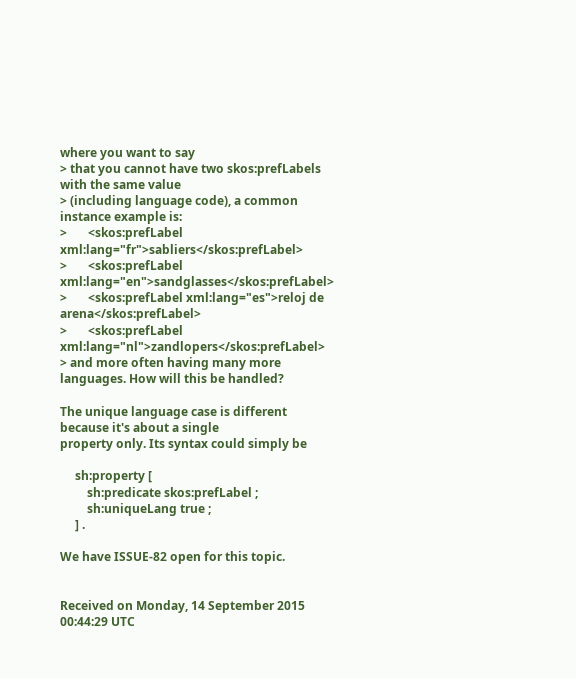where you want to say
> that you cannot have two skos:prefLabels with the same value
> (including language code), a common instance example is:
>       <skos:prefLabel xml:lang="fr">sabliers</skos:prefLabel>
>       <skos:prefLabel xml:lang="en">sandglasses</skos:prefLabel>
>       <skos:prefLabel xml:lang="es">reloj de arena</skos:prefLabel>
>       <skos:prefLabel xml:lang="nl">zandlopers</skos:prefLabel>
> and more often having many more languages. How will this be handled?

The unique language case is different because it's about a single
property only. Its syntax could simply be

     sh:property [
         sh:predicate skos:prefLabel ;
         sh:uniqueLang true ;
     ] .

We have ISSUE-82 open for this topic.


Received on Monday, 14 September 2015 00:44:29 UTC